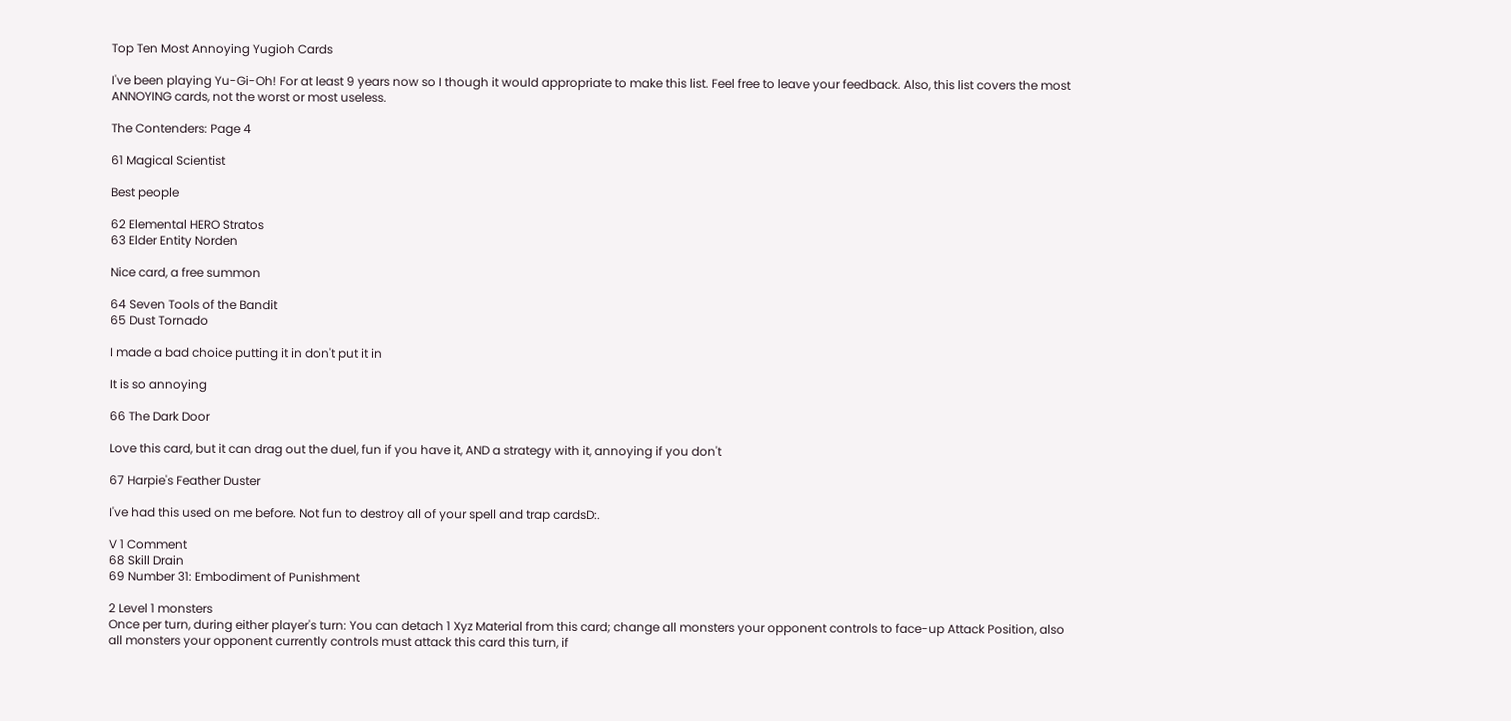Top Ten Most Annoying Yugioh Cards

I've been playing Yu-Gi-Oh! For at least 9 years now so I though it would appropriate to make this list. Feel free to leave your feedback. Also, this list covers the most ANNOYING cards, not the worst or most useless.

The Contenders: Page 4

61 Magical Scientist

Best people

62 Elemental HERO Stratos
63 Elder Entity Norden

Nice card, a free summon

64 Seven Tools of the Bandit
65 Dust Tornado

I made a bad choice putting it in don't put it in

It is so annoying

66 The Dark Door

Love this card, but it can drag out the duel, fun if you have it, AND a strategy with it, annoying if you don't

67 Harpie's Feather Duster

I've had this used on me before. Not fun to destroy all of your spell and trap cardsD:.

V 1 Comment
68 Skill Drain
69 Number 31: Embodiment of Punishment

2 Level 1 monsters
Once per turn, during either player's turn: You can detach 1 Xyz Material from this card; change all monsters your opponent controls to face-up Attack Position, also all monsters your opponent currently controls must attack this card this turn, if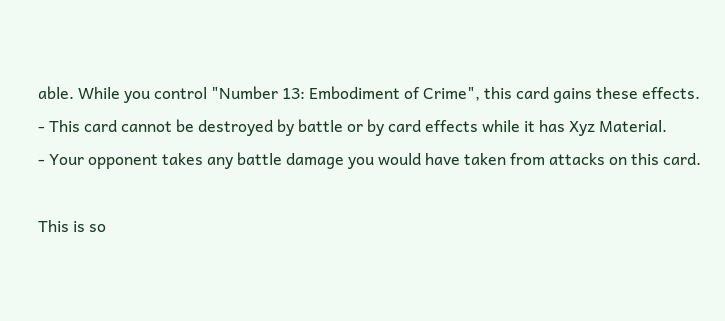able. While you control "Number 13: Embodiment of Crime", this card gains these effects.
- This card cannot be destroyed by battle or by card effects while it has Xyz Material.
- Your opponent takes any battle damage you would have taken from attacks on this card.

This is so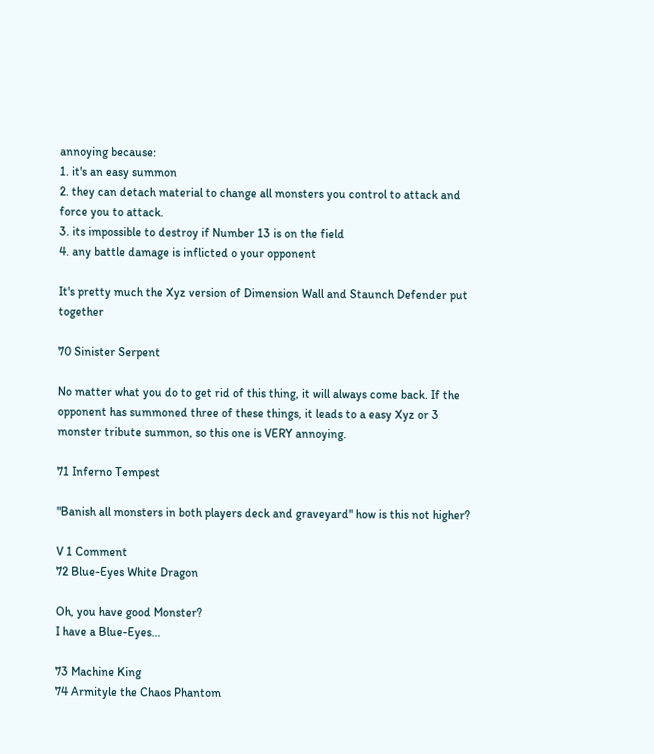annoying because:
1. it's an easy summon
2. they can detach material to change all monsters you control to attack and force you to attack.
3. its impossible to destroy if Number 13 is on the field
4. any battle damage is inflicted o your opponent

It's pretty much the Xyz version of Dimension Wall and Staunch Defender put together

70 Sinister Serpent

No matter what you do to get rid of this thing, it will always come back. If the opponent has summoned three of these things, it leads to a easy Xyz or 3 monster tribute summon, so this one is VERY annoying.

71 Inferno Tempest

"Banish all monsters in both players deck and graveyard" how is this not higher?

V 1 Comment
72 Blue-Eyes White Dragon

Oh, you have good Monster?
I have a Blue-Eyes...

73 Machine King
74 Armityle the Chaos Phantom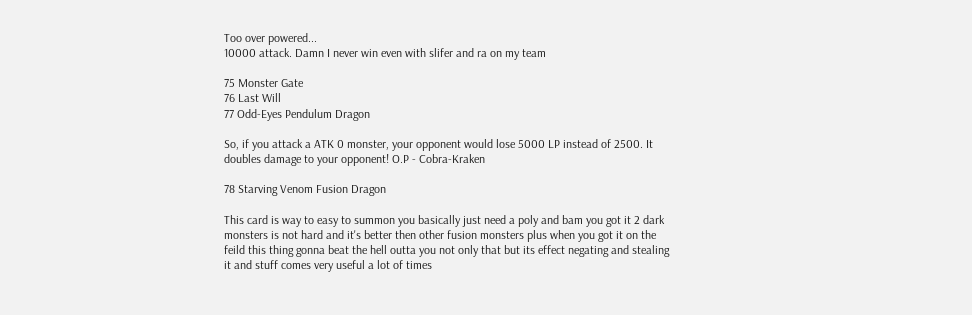Too over powered...
10000 attack. Damn I never win even with slifer and ra on my team

75 Monster Gate
76 Last Will
77 Odd-Eyes Pendulum Dragon

So, if you attack a ATK 0 monster, your opponent would lose 5000 LP instead of 2500. It doubles damage to your opponent! O.P - Cobra-Kraken

78 Starving Venom Fusion Dragon

This card is way to easy to summon you basically just need a poly and bam you got it 2 dark monsters is not hard and it's better then other fusion monsters plus when you got it on the feild this thing gonna beat the hell outta you not only that but its effect negating and stealing it and stuff comes very useful a lot of times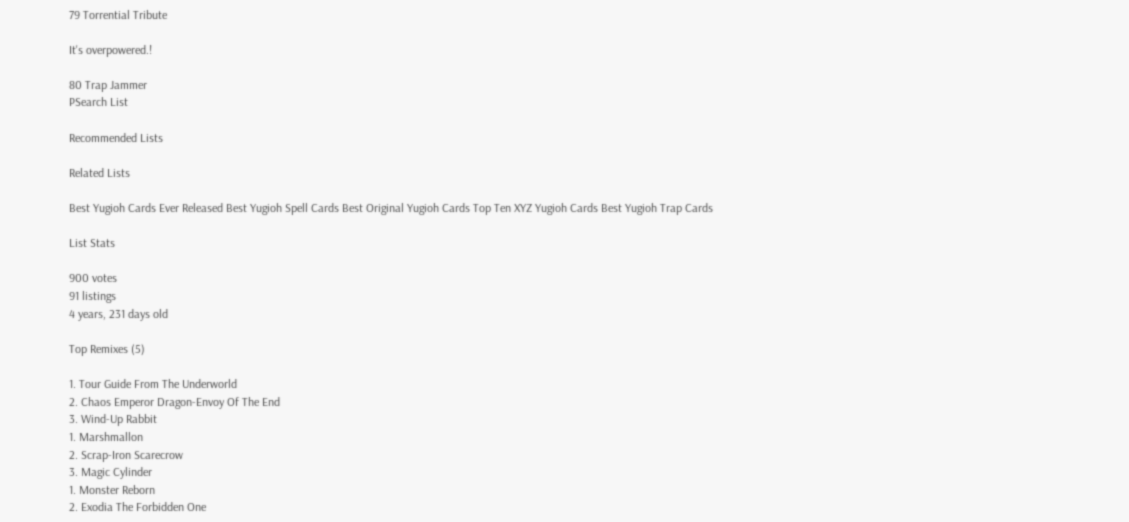79 Torrential Tribute

It's overpowered.!

80 Trap Jammer
PSearch List

Recommended Lists

Related Lists

Best Yugioh Cards Ever Released Best Yugioh Spell Cards Best Original Yugioh Cards Top Ten XYZ Yugioh Cards Best Yugioh Trap Cards

List Stats

900 votes
91 listings
4 years, 231 days old

Top Remixes (5)

1. Tour Guide From The Underworld
2. Chaos Emperor Dragon-Envoy Of The End
3. Wind-Up Rabbit
1. Marshmallon
2. Scrap-Iron Scarecrow
3. Magic Cylinder
1. Monster Reborn
2. Exodia The Forbidden One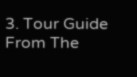3. Tour Guide From The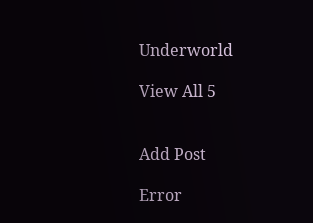Underworld

View All 5


Add Post

Error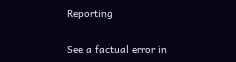Reporting

See a factual error in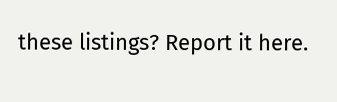these listings? Report it here.